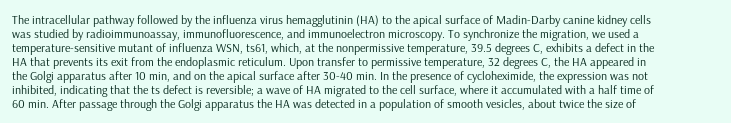The intracellular pathway followed by the influenza virus hemagglutinin (HA) to the apical surface of Madin-Darby canine kidney cells was studied by radioimmunoassay, immunofluorescence, and immunoelectron microscopy. To synchronize the migration, we used a temperature-sensitive mutant of influenza WSN, ts61, which, at the nonpermissive temperature, 39.5 degrees C, exhibits a defect in the HA that prevents its exit from the endoplasmic reticulum. Upon transfer to permissive temperature, 32 degrees C, the HA appeared in the Golgi apparatus after 10 min, and on the apical surface after 30-40 min. In the presence of cycloheximide, the expression was not inhibited, indicating that the ts defect is reversible; a wave of HA migrated to the cell surface, where it accumulated with a half time of 60 min. After passage through the Golgi apparatus the HA was detected in a population of smooth vesicles, about twice the size of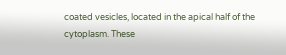coated vesicles, located in the apical half of the cytoplasm. These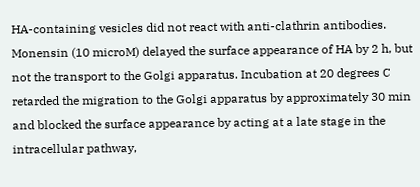HA-containing vesicles did not react with anti-clathrin antibodies. Monensin (10 microM) delayed the surface appearance of HA by 2 h, but not the transport to the Golgi apparatus. Incubation at 20 degrees C retarded the migration to the Golgi apparatus by approximately 30 min and blocked the surface appearance by acting at a late stage in the intracellular pathway,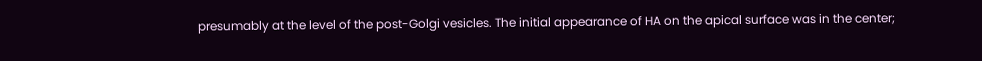presumably at the level of the post-Golgi vesicles. The initial appearance of HA on the apical surface was in the center;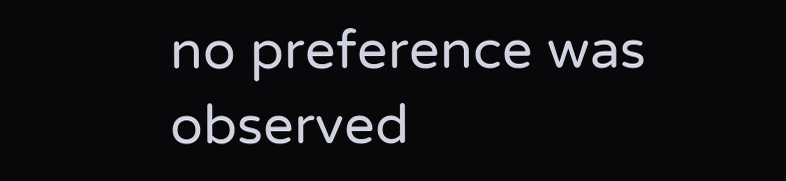no preference was observed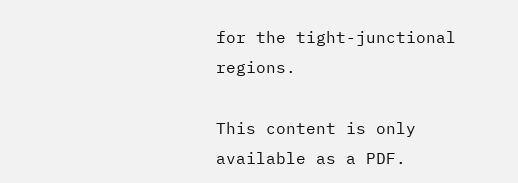for the tight-junctional regions.

This content is only available as a PDF.